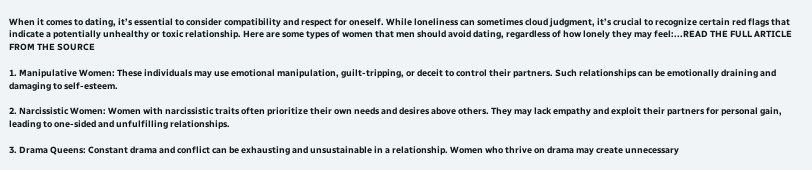When it comes to dating, it’s essential to consider compatibility and respect for oneself. While loneliness can sometimes cloud judgment, it’s crucial to recognize certain red flags that indicate a potentially unhealthy or toxic relationship. Here are some types of women that men should avoid dating, regardless of how lonely they may feel:...READ THE FULL ARTICLE FROM THE SOURCE

1. Manipulative Women: These individuals may use emotional manipulation, guilt-tripping, or deceit to control their partners. Such relationships can be emotionally draining and damaging to self-esteem.

2. Narcissistic Women: Women with narcissistic traits often prioritize their own needs and desires above others. They may lack empathy and exploit their partners for personal gain, leading to one-sided and unfulfilling relationships.

3. Drama Queens: Constant drama and conflict can be exhausting and unsustainable in a relationship. Women who thrive on drama may create unnecessary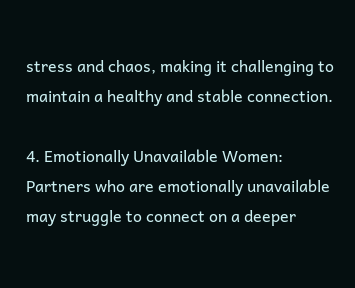stress and chaos, making it challenging to maintain a healthy and stable connection.

4. Emotionally Unavailable Women: Partners who are emotionally unavailable may struggle to connect on a deeper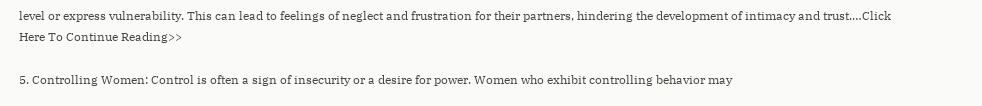level or express vulnerability. This can lead to feelings of neglect and frustration for their partners, hindering the development of intimacy and trust.…Click Here To Continue Reading>>

5. Controlling Women: Control is often a sign of insecurity or a desire for power. Women who exhibit controlling behavior may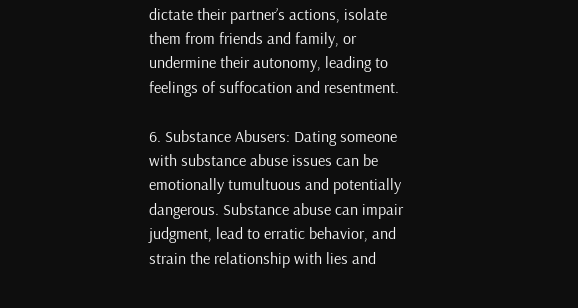dictate their partner’s actions, isolate them from friends and family, or undermine their autonomy, leading to feelings of suffocation and resentment.

6. Substance Abusers: Dating someone with substance abuse issues can be emotionally tumultuous and potentially dangerous. Substance abuse can impair judgment, lead to erratic behavior, and strain the relationship with lies and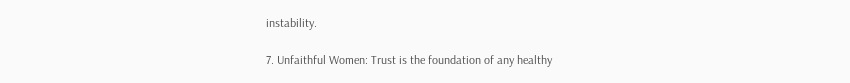instability.

7. Unfaithful Women: Trust is the foundation of any healthy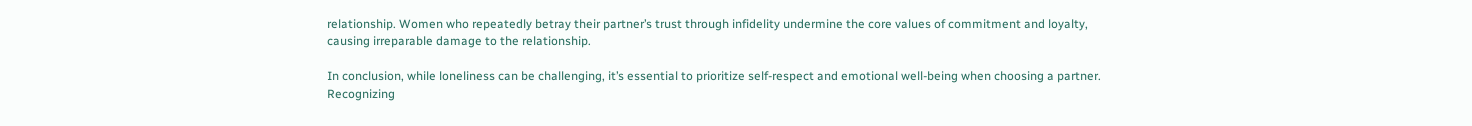relationship. Women who repeatedly betray their partner’s trust through infidelity undermine the core values of commitment and loyalty, causing irreparable damage to the relationship.

In conclusion, while loneliness can be challenging, it’s essential to prioritize self-respect and emotional well-being when choosing a partner. Recognizing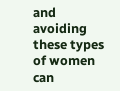and avoiding these types of women can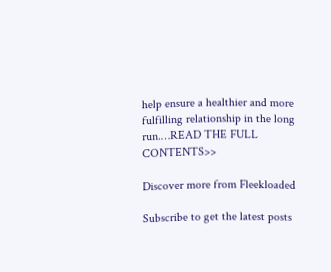help ensure a healthier and more fulfilling relationship in the long run.…READ THE FULL CONTENTS>>

Discover more from Fleekloaded

Subscribe to get the latest posts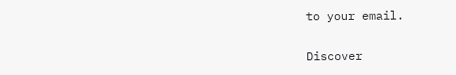to your email.

Discover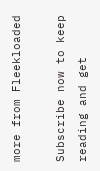more from Fleekloaded

Subscribe now to keep reading and get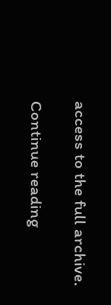access to the full archive.

Continue reading